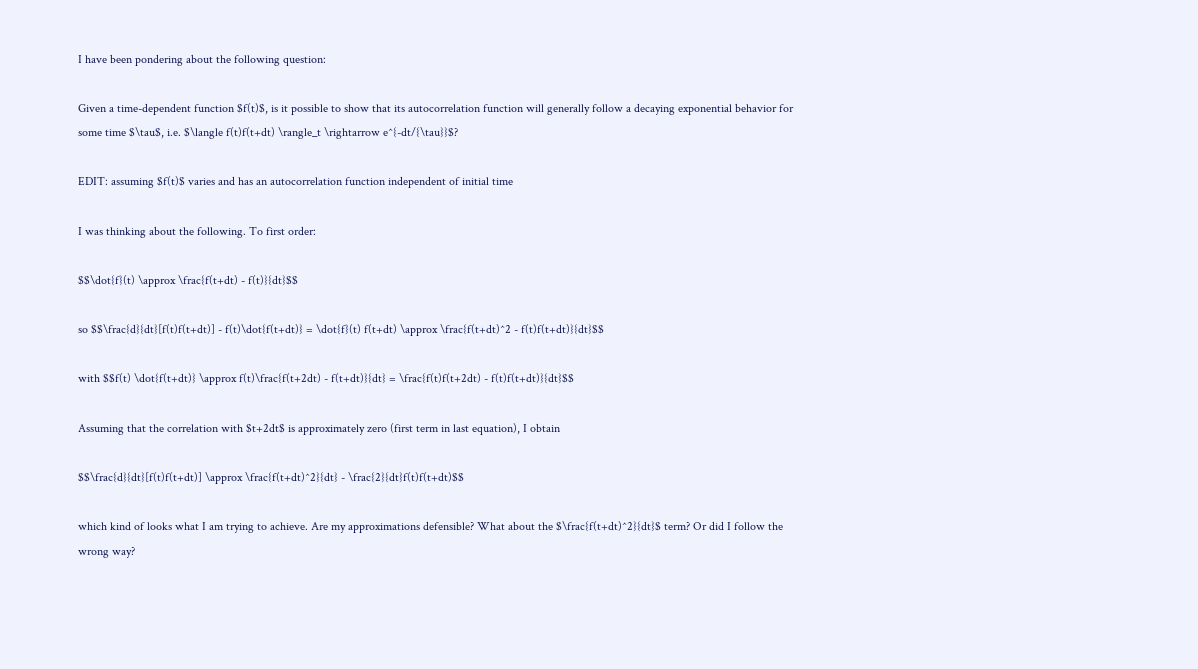I have been pondering about the following question:

Given a time-dependent function $f(t)$, is it possible to show that its autocorrelation function will generally follow a decaying exponential behavior for some time $\tau$, i.e. $\langle f(t)f(t+dt) \rangle_t \rightarrow e^{-dt/{\tau}}$?

EDIT: assuming $f(t)$ varies and has an autocorrelation function independent of initial time

I was thinking about the following. To first order:

$$\dot{f}(t) \approx \frac{f(t+dt) - f(t)}{dt}$$

so $$\frac{d}{dt}[f(t)f(t+dt)] - f(t)\dot{f(t+dt)} = \dot{f}(t) f(t+dt) \approx \frac{f(t+dt)^2 - f(t)f(t+dt)}{dt}$$

with $$f(t) \dot{f(t+dt)} \approx f(t)\frac{f(t+2dt) - f(t+dt)}{dt} = \frac{f(t)f(t+2dt) - f(t)f(t+dt)}{dt}$$

Assuming that the correlation with $t+2dt$ is approximately zero (first term in last equation), I obtain

$$\frac{d}{dt}[f(t)f(t+dt)] \approx \frac{f(t+dt)^2}{dt} - \frac{2}{dt}f(t)f(t+dt)$$

which kind of looks what I am trying to achieve. Are my approximations defensible? What about the $\frac{f(t+dt)^2}{dt}$ term? Or did I follow the wrong way?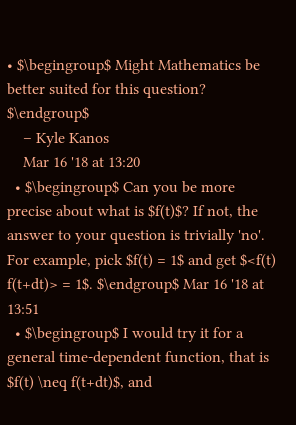• $\begingroup$ Might Mathematics be better suited for this question? $\endgroup$
    – Kyle Kanos
    Mar 16 '18 at 13:20
  • $\begingroup$ Can you be more precise about what is $f(t)$? If not, the answer to your question is trivially 'no'. For example, pick $f(t) = 1$ and get $<f(t) f(t+dt)> = 1$. $\endgroup$ Mar 16 '18 at 13:51
  • $\begingroup$ I would try it for a general time-dependent function, that is $f(t) \neq f(t+dt)$, and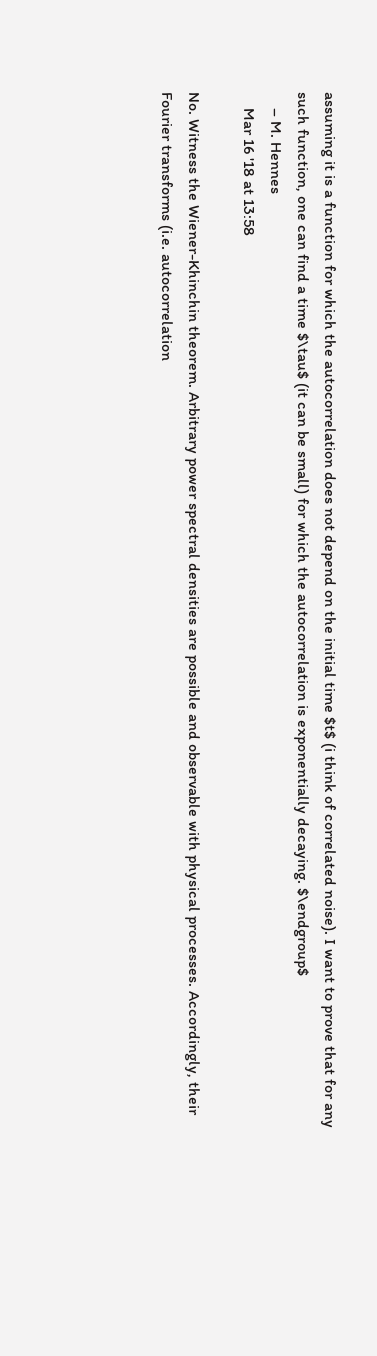assuming it is a function for which the autocorrelation does not depend on the initial time $t$ (i think of correlated noise). I want to prove that for any such function, one can find a time $\tau$ (it can be small) for which the autocorrelation is exponentially decaying. $\endgroup$
    – M. Hennes
    Mar 16 '18 at 13:58

No. Witness the Wiener-Khinchin theorem. Arbitrary power spectral densities are possible and observable with physical processes. Accordingly, their Fourier transforms (i.e. autocorrelation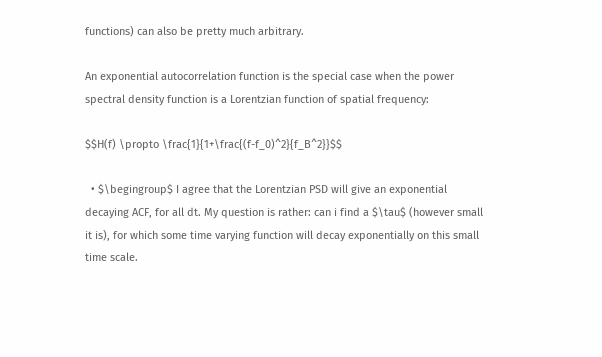functions) can also be pretty much arbitrary.

An exponential autocorrelation function is the special case when the power spectral density function is a Lorentzian function of spatial frequency:

$$H(f) \propto \frac{1}{1+\frac{(f-f_0)^2}{f_B^2}}$$

  • $\begingroup$ I agree that the Lorentzian PSD will give an exponential decaying ACF, for all dt. My question is rather: can i find a $\tau$ (however small it is), for which some time varying function will decay exponentially on this small time scale.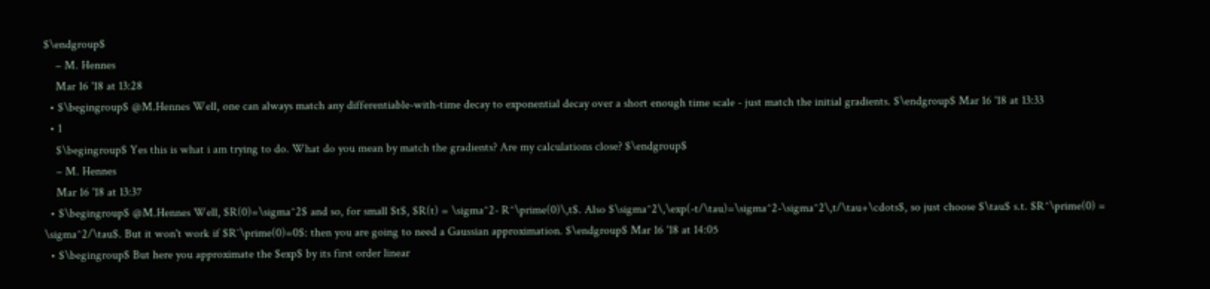$\endgroup$
    – M. Hennes
    Mar 16 '18 at 13:28
  • $\begingroup$ @M.Hennes Well, one can always match any differentiable-with-time decay to exponential decay over a short enough time scale - just match the initial gradients. $\endgroup$ Mar 16 '18 at 13:33
  • 1
    $\begingroup$ Yes this is what i am trying to do. What do you mean by match the gradients? Are my calculations close? $\endgroup$
    – M. Hennes
    Mar 16 '18 at 13:37
  • $\begingroup$ @M.Hennes Well, $R(0)=\sigma^2$ and so, for small $t$, $R(t) = \sigma^2- R^\prime(0)\,t$. Also $\sigma^2\,\exp(-t/\tau)=\sigma^2-\sigma^2\,t/\tau+\cdots$, so just choose $\tau$ s.t. $R^\prime(0) = \sigma^2/\tau$. But it won't work if $Rˆ\prime(0)=0$: then you are going to need a Gaussian approximation. $\endgroup$ Mar 16 '18 at 14:05
  • $\begingroup$ But here you approximate the $exp$ by its first order linear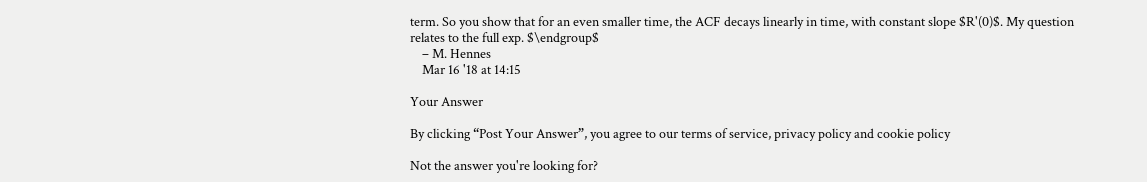term. So you show that for an even smaller time, the ACF decays linearly in time, with constant slope $R'(0)$. My question relates to the full exp. $\endgroup$
    – M. Hennes
    Mar 16 '18 at 14:15

Your Answer

By clicking “Post Your Answer”, you agree to our terms of service, privacy policy and cookie policy

Not the answer you're looking for?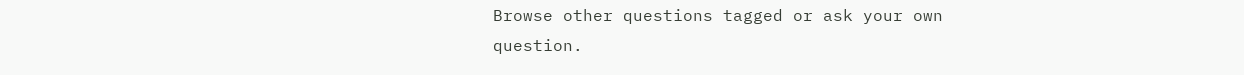Browse other questions tagged or ask your own question.